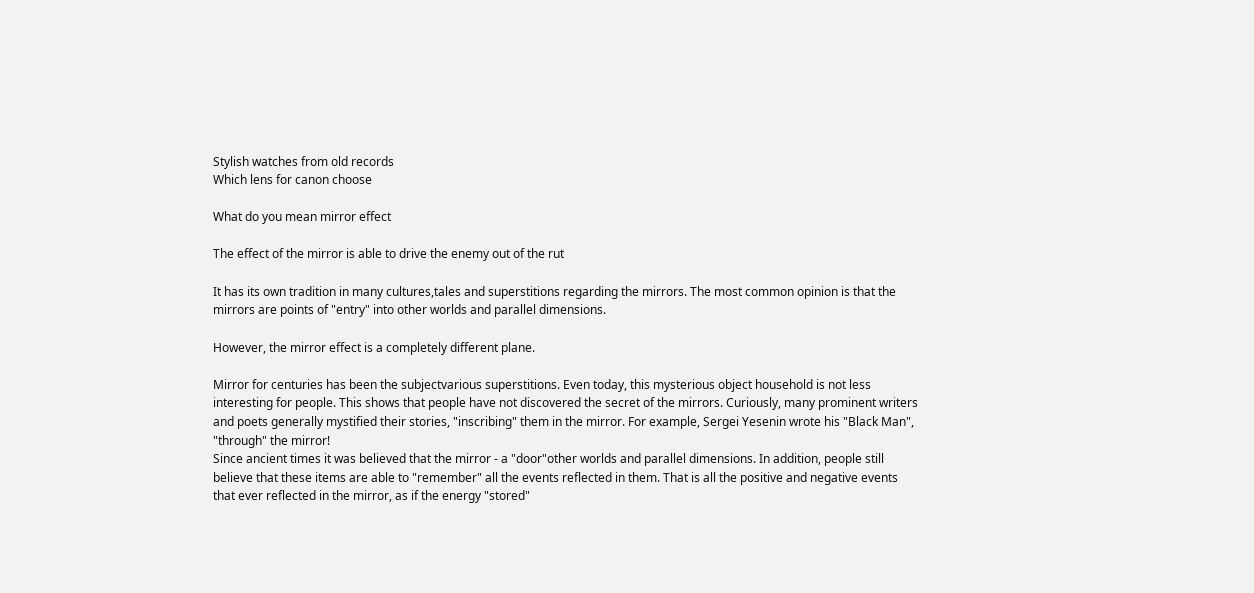Stylish watches from old records
Which lens for canon choose

What do you mean mirror effect

The effect of the mirror is able to drive the enemy out of the rut

It has its own tradition in many cultures,tales and superstitions regarding the mirrors. The most common opinion is that the mirrors are points of "entry" into other worlds and parallel dimensions.

However, the mirror effect is a completely different plane.

Mirror for centuries has been the subjectvarious superstitions. Even today, this mysterious object household is not less interesting for people. This shows that people have not discovered the secret of the mirrors. Curiously, many prominent writers and poets generally mystified their stories, "inscribing" them in the mirror. For example, Sergei Yesenin wrote his "Black Man", "through" the mirror!
Since ancient times it was believed that the mirror - a "door"other worlds and parallel dimensions. In addition, people still believe that these items are able to "remember" all the events reflected in them. That is all the positive and negative events that ever reflected in the mirror, as if the energy "stored"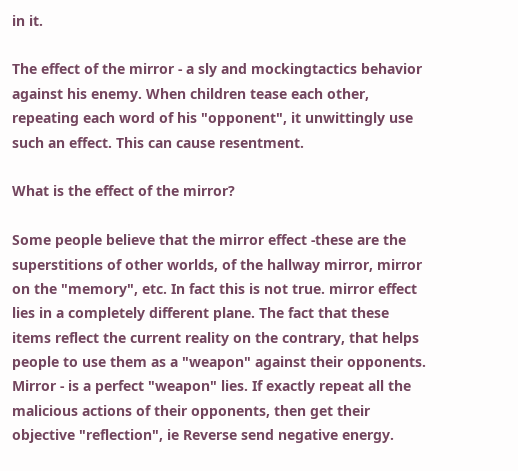in it.

The effect of the mirror - a sly and mockingtactics behavior against his enemy. When children tease each other, repeating each word of his "opponent", it unwittingly use such an effect. This can cause resentment.

What is the effect of the mirror?

Some people believe that the mirror effect -these are the superstitions of other worlds, of the hallway mirror, mirror on the "memory", etc. In fact this is not true. mirror effect lies in a completely different plane. The fact that these items reflect the current reality on the contrary, that helps people to use them as a "weapon" against their opponents.
Mirror - is a perfect "weapon" lies. If exactly repeat all the malicious actions of their opponents, then get their objective "reflection", ie Reverse send negative energy.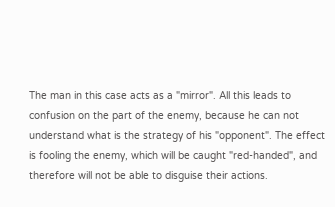The man in this case acts as a "mirror". All this leads to confusion on the part of the enemy, because he can not understand what is the strategy of his "opponent". The effect is fooling the enemy, which will be caught "red-handed", and therefore will not be able to disguise their actions.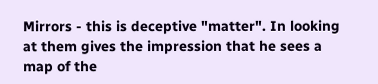Mirrors - this is deceptive "matter". In looking at them gives the impression that he sees a map of the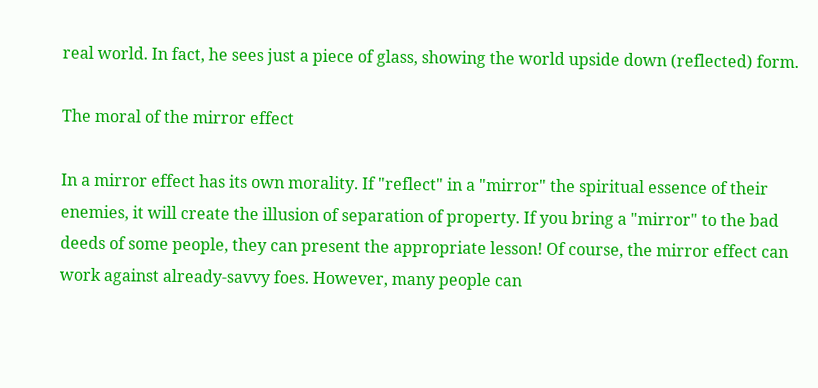real world. In fact, he sees just a piece of glass, showing the world upside down (reflected) form.

The moral of the mirror effect

In a mirror effect has its own morality. If "reflect" in a "mirror" the spiritual essence of their enemies, it will create the illusion of separation of property. If you bring a "mirror" to the bad deeds of some people, they can present the appropriate lesson! Of course, the mirror effect can work against already-savvy foes. However, many people can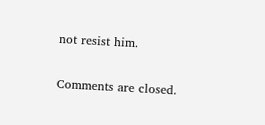not resist him.

Comments are closed.